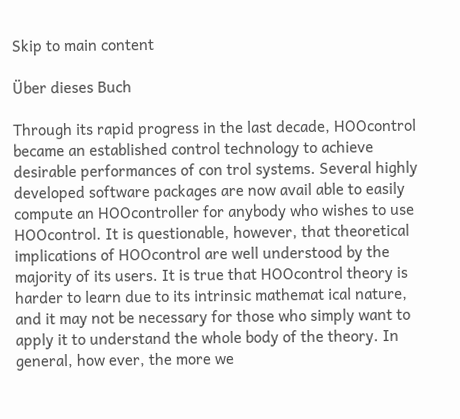Skip to main content

Über dieses Buch

Through its rapid progress in the last decade, HOOcontrol became an established control technology to achieve desirable performances of con trol systems. Several highly developed software packages are now avail able to easily compute an HOOcontroller for anybody who wishes to use HOOcontrol. It is questionable, however, that theoretical implications of HOOcontrol are well understood by the majority of its users. It is true that HOOcontrol theory is harder to learn due to its intrinsic mathemat ical nature, and it may not be necessary for those who simply want to apply it to understand the whole body of the theory. In general, how ever, the more we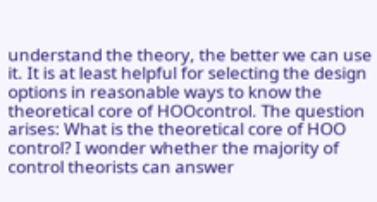understand the theory, the better we can use it. It is at least helpful for selecting the design options in reasonable ways to know the theoretical core of HOOcontrol. The question arises: What is the theoretical core of HOO control? I wonder whether the majority of control theorists can answer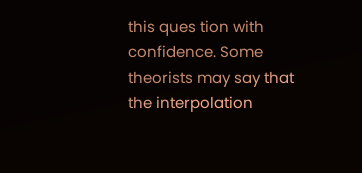this ques tion with confidence. Some theorists may say that the interpolation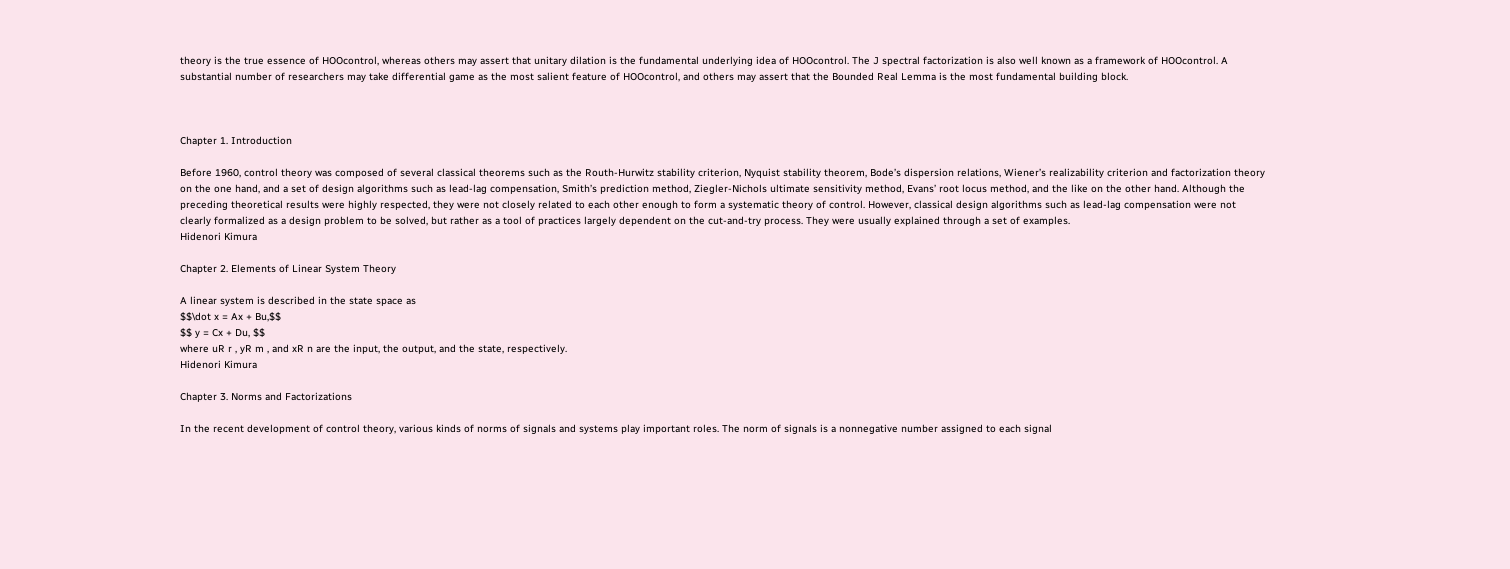theory is the true essence of HOOcontrol, whereas others may assert that unitary dilation is the fundamental underlying idea of HOOcontrol. The J spectral factorization is also well known as a framework of HOOcontrol. A substantial number of researchers may take differential game as the most salient feature of HOOcontrol, and others may assert that the Bounded Real Lemma is the most fundamental building block.



Chapter 1. Introduction

Before 1960, control theory was composed of several classical theorems such as the Routh-Hurwitz stability criterion, Nyquist stability theorem, Bode’s dispersion relations, Wiener’s realizability criterion and factorization theory on the one hand, and a set of design algorithms such as lead-lag compensation, Smith’s prediction method, Ziegler-Nichols ultimate sensitivity method, Evans’ root locus method, and the like on the other hand. Although the preceding theoretical results were highly respected, they were not closely related to each other enough to form a systematic theory of control. However, classical design algorithms such as lead-lag compensation were not clearly formalized as a design problem to be solved, but rather as a tool of practices largely dependent on the cut-and-try process. They were usually explained through a set of examples.
Hidenori Kimura

Chapter 2. Elements of Linear System Theory

A linear system is described in the state space as
$$\dot x = Ax + Bu,$$
$$ y = Cx + Du, $$
where uR r , yR m , and xR n are the input, the output, and the state, respectively.
Hidenori Kimura

Chapter 3. Norms and Factorizations

In the recent development of control theory, various kinds of norms of signals and systems play important roles. The norm of signals is a nonnegative number assigned to each signal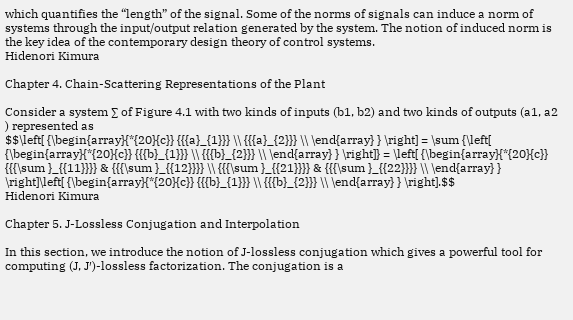which quantifies the “length” of the signal. Some of the norms of signals can induce a norm of systems through the input/output relation generated by the system. The notion of induced norm is the key idea of the contemporary design theory of control systems.
Hidenori Kimura

Chapter 4. Chain-Scattering Representations of the Plant

Consider a system ∑ of Figure 4.1 with two kinds of inputs (b1, b2) and two kinds of outputs (a1, a2 ) represented as
$$\left[ {\begin{array}{*{20}{c}} {{{a}_{1}}} \\ {{{a}_{2}}} \\ \end{array} } \right] = \sum {\left[ {\begin{array}{*{20}{c}} {{{b}_{1}}} \\ {{{b}_{2}}} \\ \end{array} } \right]} = \left[ {\begin{array}{*{20}{c}} {{{\sum }_{{11}}}} & {{{\sum }_{{12}}}} \\ {{{\sum }_{{21}}}} & {{{\sum }_{{22}}}} \\ \end{array} } \right]\left[ {\begin{array}{*{20}{c}} {{{b}_{1}}} \\ {{{b}_{2}}} \\ \end{array} } \right].$$
Hidenori Kimura

Chapter 5. J-Lossless Conjugation and Interpolation

In this section, we introduce the notion of J-lossless conjugation which gives a powerful tool for computing (J, J′)-lossless factorization. The conjugation is a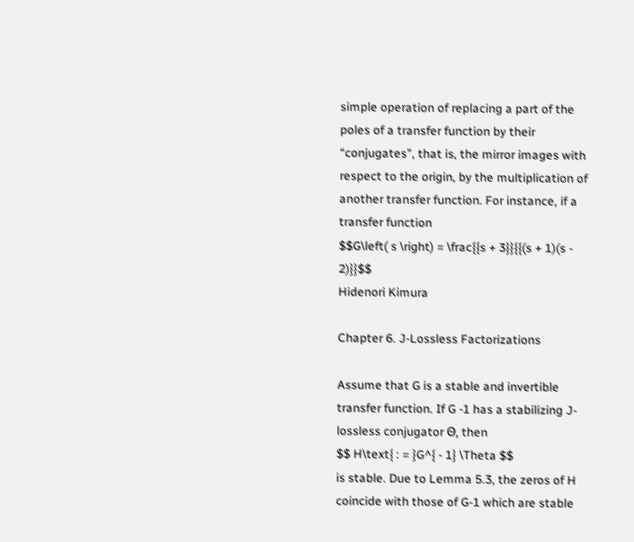simple operation of replacing a part of the poles of a transfer function by their “conjugates”, that is, the mirror images with respect to the origin, by the multiplication of another transfer function. For instance, if a transfer function
$$G\left( s \right) = \frac{{s + 3}}{{(s + 1)(s - 2)}}$$
Hidenori Kimura

Chapter 6. J-Lossless Factorizations

Assume that G is a stable and invertible transfer function. If G -1 has a stabilizing J-lossless conjugator Θ, then
$$ H\text{ : = }G^{ - 1} \Theta $$
is stable. Due to Lemma 5.3, the zeros of H coincide with those of G-1 which are stable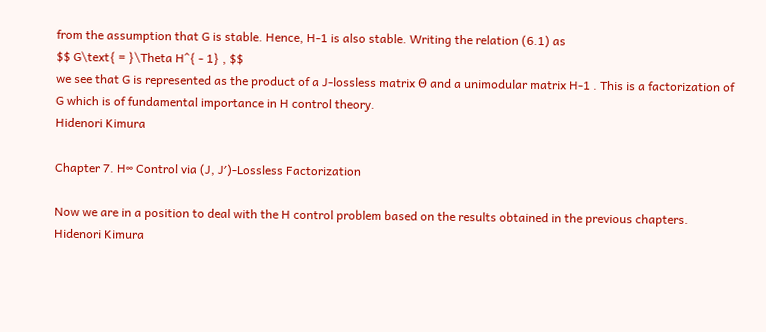from the assumption that G is stable. Hence, H-1 is also stable. Writing the relation (6.1) as
$$ G\text{ = }\Theta H^{ - 1} , $$
we see that G is represented as the product of a J-lossless matrix Θ and a unimodular matrix H-1 . This is a factorization of G which is of fundamental importance in H control theory.
Hidenori Kimura

Chapter 7. H∞ Control via (J, J′)-Lossless Factorization

Now we are in a position to deal with the H control problem based on the results obtained in the previous chapters.
Hidenori Kimura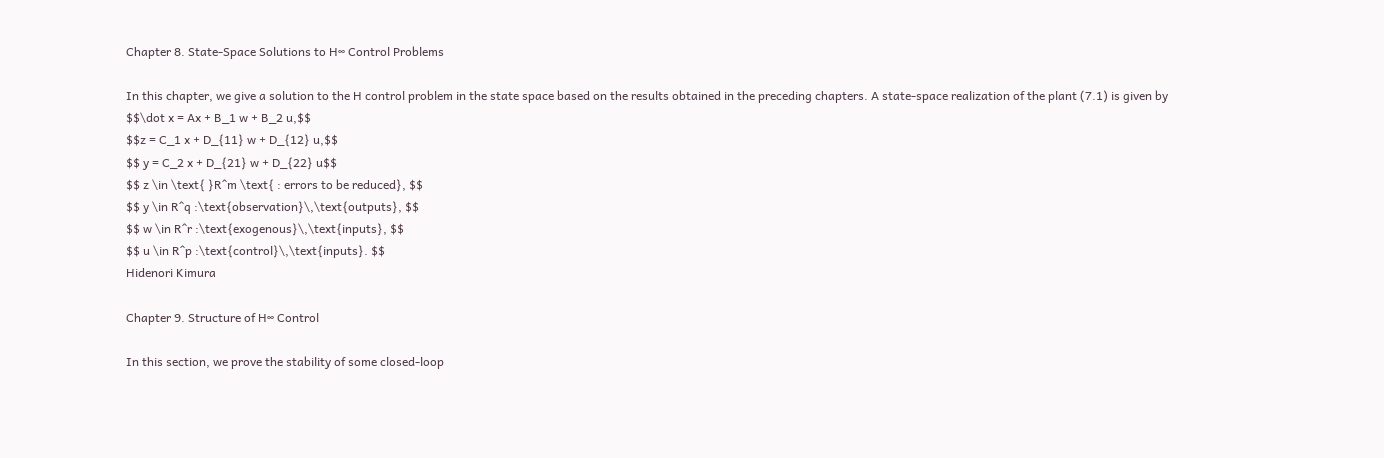Chapter 8. State-Space Solutions to H∞ Control Problems

In this chapter, we give a solution to the H control problem in the state space based on the results obtained in the preceding chapters. A state-space realization of the plant (7.1) is given by
$$\dot x = Ax + B_1 w + B_2 u,$$
$$z = C_1 x + D_{11} w + D_{12} u,$$
$$ y = C_2 x + D_{21} w + D_{22} u$$
$$ z \in \text{ }R^m \text{ : errors to be reduced}, $$
$$ y \in R^q :\text{observation}\,\text{outputs}, $$
$$ w \in R^r :\text{exogenous}\,\text{inputs}, $$
$$ u \in R^p :\text{control}\,\text{inputs}. $$
Hidenori Kimura

Chapter 9. Structure of H∞ Control

In this section, we prove the stability of some closed-loop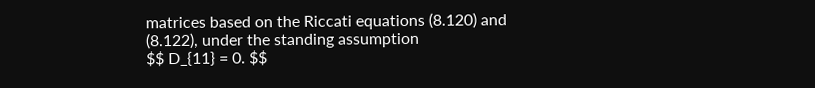matrices based on the Riccati equations (8.120) and (8.122), under the standing assumption
$$ D_{11} = 0. $$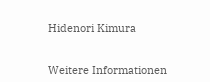Hidenori Kimura


Weitere Informationen